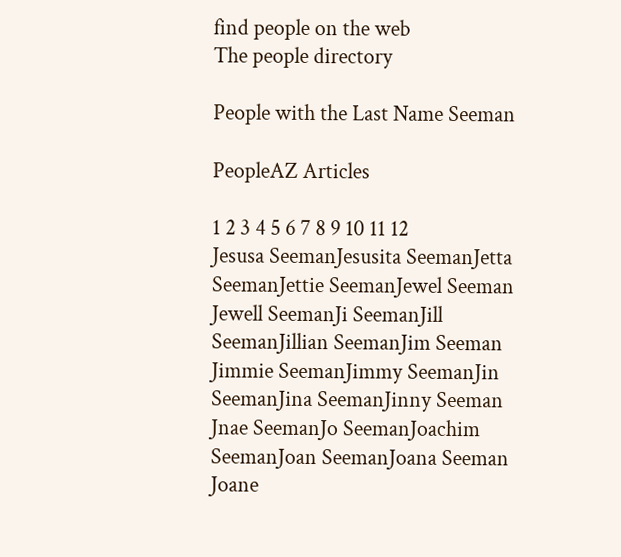find people on the web
The people directory

People with the Last Name Seeman

PeopleAZ Articles

1 2 3 4 5 6 7 8 9 10 11 12
Jesusa SeemanJesusita SeemanJetta SeemanJettie SeemanJewel Seeman
Jewell SeemanJi SeemanJill SeemanJillian SeemanJim Seeman
Jimmie SeemanJimmy SeemanJin SeemanJina SeemanJinny Seeman
Jnae SeemanJo SeemanJoachim SeemanJoan SeemanJoana Seeman
Joane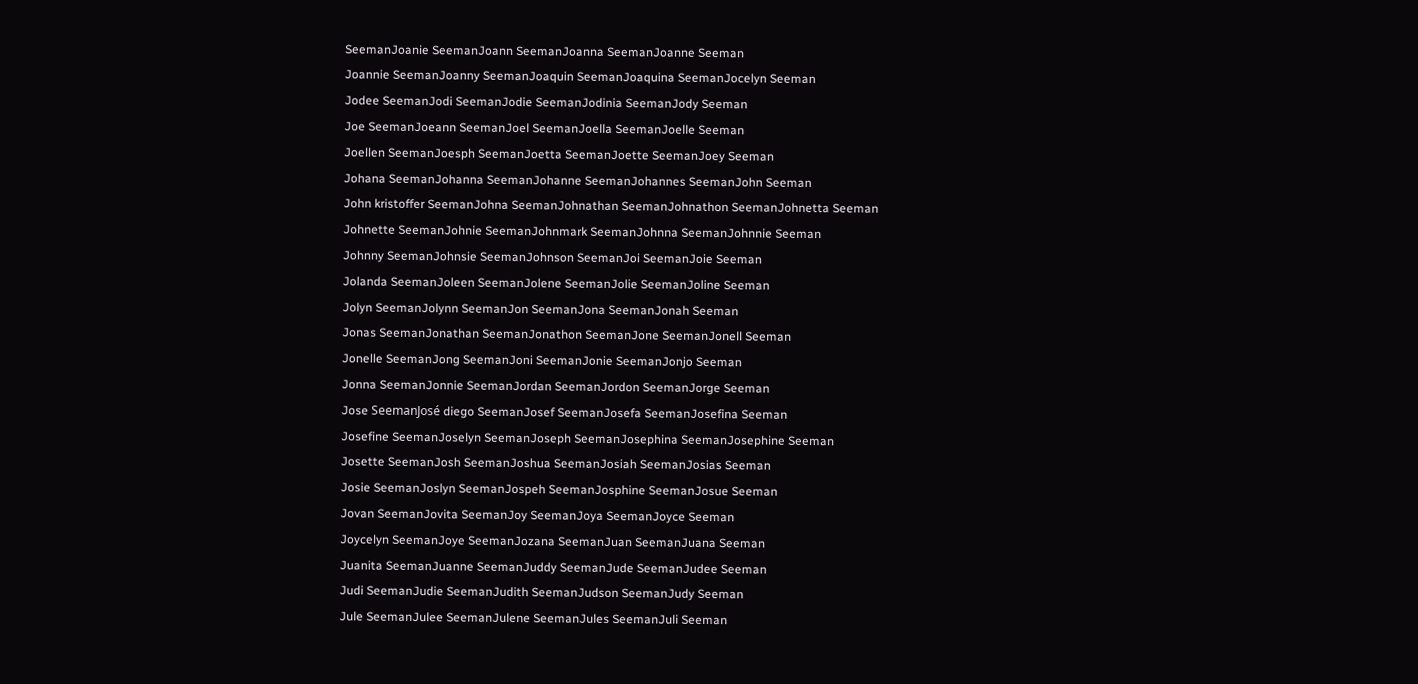SeemanJoanie SeemanJoann SeemanJoanna SeemanJoanne Seeman
Joannie SeemanJoanny SeemanJoaquin SeemanJoaquina SeemanJocelyn Seeman
Jodee SeemanJodi SeemanJodie SeemanJodinia SeemanJody Seeman
Joe SeemanJoeann SeemanJoel SeemanJoella SeemanJoelle Seeman
Joellen SeemanJoesph SeemanJoetta SeemanJoette SeemanJoey Seeman
Johana SeemanJohanna SeemanJohanne SeemanJohannes SeemanJohn Seeman
John kristoffer SeemanJohna SeemanJohnathan SeemanJohnathon SeemanJohnetta Seeman
Johnette SeemanJohnie SeemanJohnmark SeemanJohnna SeemanJohnnie Seeman
Johnny SeemanJohnsie SeemanJohnson SeemanJoi SeemanJoie Seeman
Jolanda SeemanJoleen SeemanJolene SeemanJolie SeemanJoline Seeman
Jolyn SeemanJolynn SeemanJon SeemanJona SeemanJonah Seeman
Jonas SeemanJonathan SeemanJonathon SeemanJone SeemanJonell Seeman
Jonelle SeemanJong SeemanJoni SeemanJonie SeemanJonjo Seeman
Jonna SeemanJonnie SeemanJordan SeemanJordon SeemanJorge Seeman
Jose SeemanJosé diego SeemanJosef SeemanJosefa SeemanJosefina Seeman
Josefine SeemanJoselyn SeemanJoseph SeemanJosephina SeemanJosephine Seeman
Josette SeemanJosh SeemanJoshua SeemanJosiah SeemanJosias Seeman
Josie SeemanJoslyn SeemanJospeh SeemanJosphine SeemanJosue Seeman
Jovan SeemanJovita SeemanJoy SeemanJoya SeemanJoyce Seeman
Joycelyn SeemanJoye SeemanJozana SeemanJuan SeemanJuana Seeman
Juanita SeemanJuanne SeemanJuddy SeemanJude SeemanJudee Seeman
Judi SeemanJudie SeemanJudith SeemanJudson SeemanJudy Seeman
Jule SeemanJulee SeemanJulene SeemanJules SeemanJuli Seeman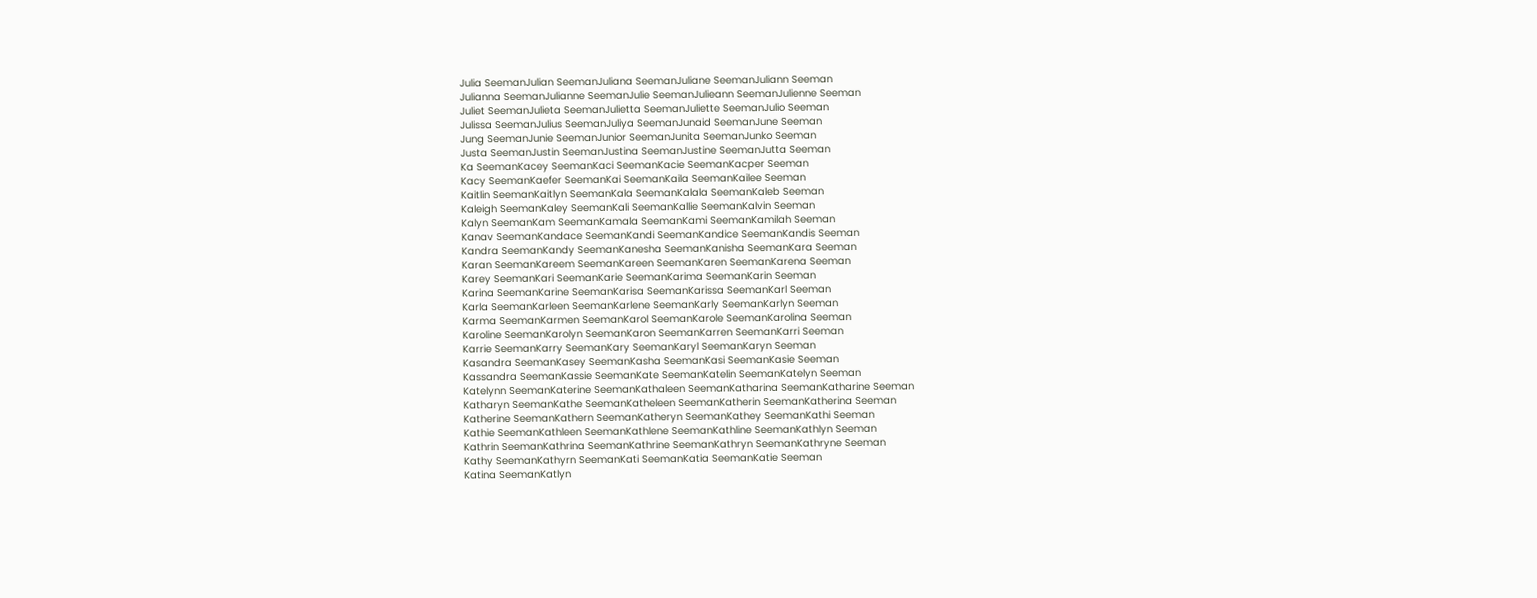Julia SeemanJulian SeemanJuliana SeemanJuliane SeemanJuliann Seeman
Julianna SeemanJulianne SeemanJulie SeemanJulieann SeemanJulienne Seeman
Juliet SeemanJulieta SeemanJulietta SeemanJuliette SeemanJulio Seeman
Julissa SeemanJulius SeemanJuliya SeemanJunaid SeemanJune Seeman
Jung SeemanJunie SeemanJunior SeemanJunita SeemanJunko Seeman
Justa SeemanJustin SeemanJustina SeemanJustine SeemanJutta Seeman
Ka SeemanKacey SeemanKaci SeemanKacie SeemanKacper Seeman
Kacy SeemanKaefer SeemanKai SeemanKaila SeemanKailee Seeman
Kaitlin SeemanKaitlyn SeemanKala SeemanKalala SeemanKaleb Seeman
Kaleigh SeemanKaley SeemanKali SeemanKallie SeemanKalvin Seeman
Kalyn SeemanKam SeemanKamala SeemanKami SeemanKamilah Seeman
Kanav SeemanKandace SeemanKandi SeemanKandice SeemanKandis Seeman
Kandra SeemanKandy SeemanKanesha SeemanKanisha SeemanKara Seeman
Karan SeemanKareem SeemanKareen SeemanKaren SeemanKarena Seeman
Karey SeemanKari SeemanKarie SeemanKarima SeemanKarin Seeman
Karina SeemanKarine SeemanKarisa SeemanKarissa SeemanKarl Seeman
Karla SeemanKarleen SeemanKarlene SeemanKarly SeemanKarlyn Seeman
Karma SeemanKarmen SeemanKarol SeemanKarole SeemanKarolina Seeman
Karoline SeemanKarolyn SeemanKaron SeemanKarren SeemanKarri Seeman
Karrie SeemanKarry SeemanKary SeemanKaryl SeemanKaryn Seeman
Kasandra SeemanKasey SeemanKasha SeemanKasi SeemanKasie Seeman
Kassandra SeemanKassie SeemanKate SeemanKatelin SeemanKatelyn Seeman
Katelynn SeemanKaterine SeemanKathaleen SeemanKatharina SeemanKatharine Seeman
Katharyn SeemanKathe SeemanKatheleen SeemanKatherin SeemanKatherina Seeman
Katherine SeemanKathern SeemanKatheryn SeemanKathey SeemanKathi Seeman
Kathie SeemanKathleen SeemanKathlene SeemanKathline SeemanKathlyn Seeman
Kathrin SeemanKathrina SeemanKathrine SeemanKathryn SeemanKathryne Seeman
Kathy SeemanKathyrn SeemanKati SeemanKatia SeemanKatie Seeman
Katina SeemanKatlyn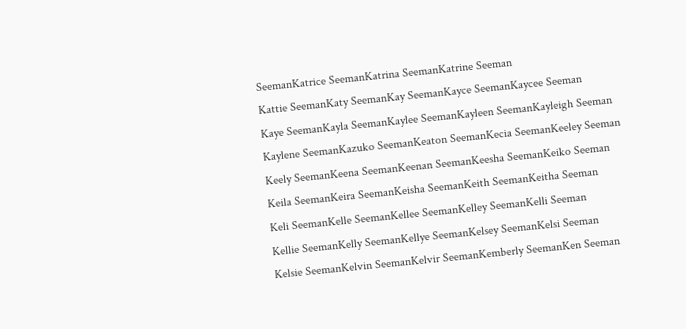SeemanKatrice SeemanKatrina SeemanKatrine Seeman
Kattie SeemanKaty SeemanKay SeemanKayce SeemanKaycee Seeman
Kaye SeemanKayla SeemanKaylee SeemanKayleen SeemanKayleigh Seeman
Kaylene SeemanKazuko SeemanKeaton SeemanKecia SeemanKeeley Seeman
Keely SeemanKeena SeemanKeenan SeemanKeesha SeemanKeiko Seeman
Keila SeemanKeira SeemanKeisha SeemanKeith SeemanKeitha Seeman
Keli SeemanKelle SeemanKellee SeemanKelley SeemanKelli Seeman
Kellie SeemanKelly SeemanKellye SeemanKelsey SeemanKelsi Seeman
Kelsie SeemanKelvin SeemanKelvir SeemanKemberly SeemanKen Seeman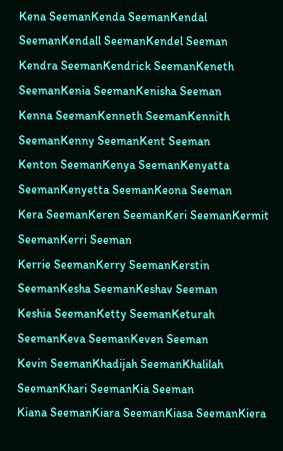Kena SeemanKenda SeemanKendal SeemanKendall SeemanKendel Seeman
Kendra SeemanKendrick SeemanKeneth SeemanKenia SeemanKenisha Seeman
Kenna SeemanKenneth SeemanKennith SeemanKenny SeemanKent Seeman
Kenton SeemanKenya SeemanKenyatta SeemanKenyetta SeemanKeona Seeman
Kera SeemanKeren SeemanKeri SeemanKermit SeemanKerri Seeman
Kerrie SeemanKerry SeemanKerstin SeemanKesha SeemanKeshav Seeman
Keshia SeemanKetty SeemanKeturah SeemanKeva SeemanKeven Seeman
Kevin SeemanKhadijah SeemanKhalilah SeemanKhari SeemanKia Seeman
Kiana SeemanKiara SeemanKiasa SeemanKiera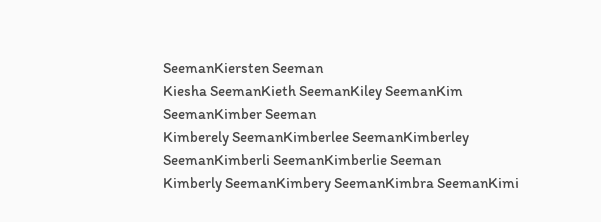SeemanKiersten Seeman
Kiesha SeemanKieth SeemanKiley SeemanKim SeemanKimber Seeman
Kimberely SeemanKimberlee SeemanKimberley SeemanKimberli SeemanKimberlie Seeman
Kimberly SeemanKimbery SeemanKimbra SeemanKimi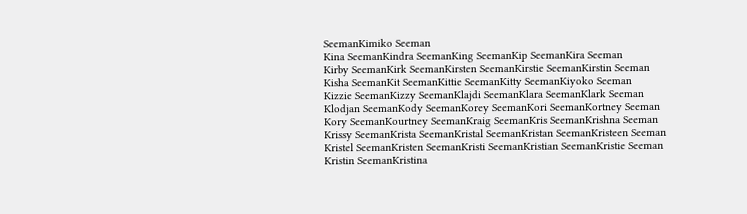SeemanKimiko Seeman
Kina SeemanKindra SeemanKing SeemanKip SeemanKira Seeman
Kirby SeemanKirk SeemanKirsten SeemanKirstie SeemanKirstin Seeman
Kisha SeemanKit SeemanKittie SeemanKitty SeemanKiyoko Seeman
Kizzie SeemanKizzy SeemanKlajdi SeemanKlara SeemanKlark Seeman
Klodjan SeemanKody SeemanKorey SeemanKori SeemanKortney Seeman
Kory SeemanKourtney SeemanKraig SeemanKris SeemanKrishna Seeman
Krissy SeemanKrista SeemanKristal SeemanKristan SeemanKristeen Seeman
Kristel SeemanKristen SeemanKristi SeemanKristian SeemanKristie Seeman
Kristin SeemanKristina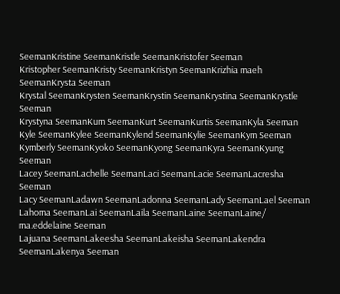SeemanKristine SeemanKristle SeemanKristofer Seeman
Kristopher SeemanKristy SeemanKristyn SeemanKrizhia maeh SeemanKrysta Seeman
Krystal SeemanKrysten SeemanKrystin SeemanKrystina SeemanKrystle Seeman
Krystyna SeemanKum SeemanKurt SeemanKurtis SeemanKyla Seeman
Kyle SeemanKylee SeemanKylend SeemanKylie SeemanKym Seeman
Kymberly SeemanKyoko SeemanKyong SeemanKyra SeemanKyung Seeman
Lacey SeemanLachelle SeemanLaci SeemanLacie SeemanLacresha Seeman
Lacy SeemanLadawn SeemanLadonna SeemanLady SeemanLael Seeman
Lahoma SeemanLai SeemanLaila SeemanLaine SeemanLaine/ ma.eddelaine Seeman
Lajuana SeemanLakeesha SeemanLakeisha SeemanLakendra SeemanLakenya Seeman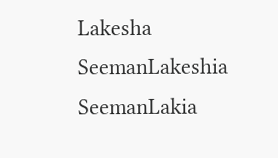Lakesha SeemanLakeshia SeemanLakia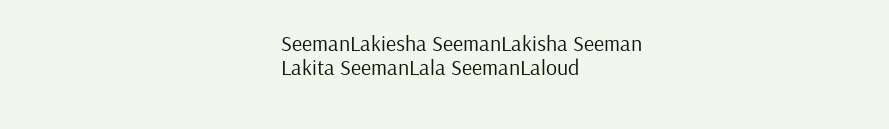SeemanLakiesha SeemanLakisha Seeman
Lakita SeemanLala SeemanLaloud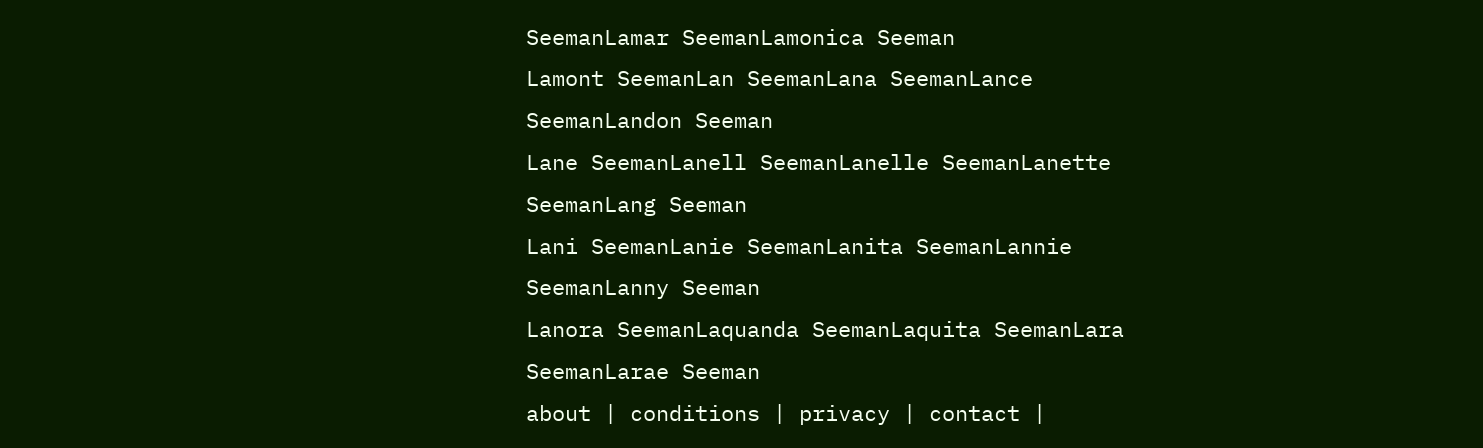SeemanLamar SeemanLamonica Seeman
Lamont SeemanLan SeemanLana SeemanLance SeemanLandon Seeman
Lane SeemanLanell SeemanLanelle SeemanLanette SeemanLang Seeman
Lani SeemanLanie SeemanLanita SeemanLannie SeemanLanny Seeman
Lanora SeemanLaquanda SeemanLaquita SeemanLara SeemanLarae Seeman
about | conditions | privacy | contact |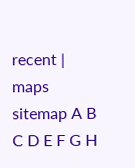recent | maps
sitemap A B C D E F G H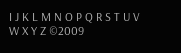I J K L M N O P Q R S T U V W X Y Z ©2009